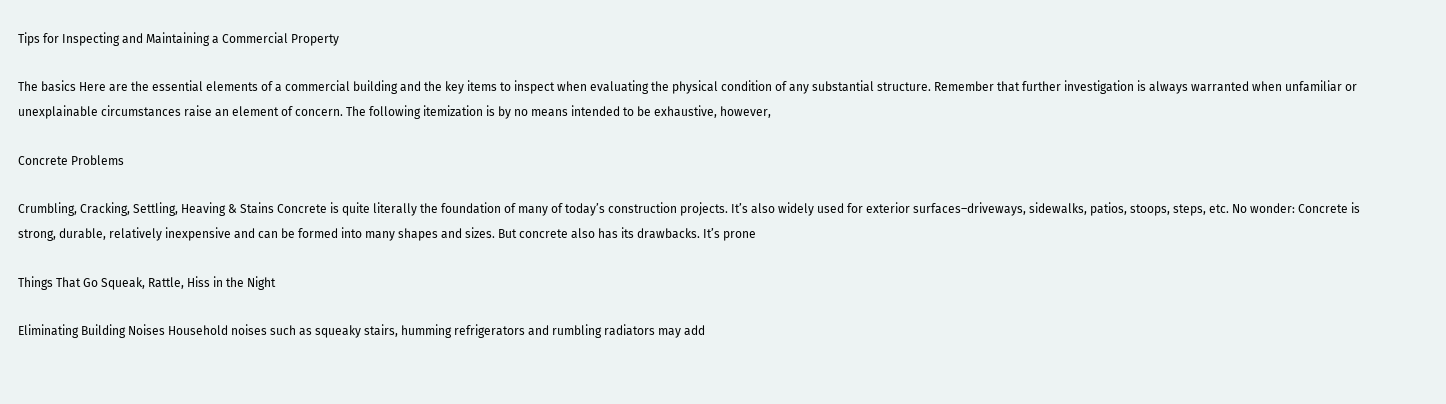Tips for Inspecting and Maintaining a Commercial Property

The basics Here are the essential elements of a commercial building and the key items to inspect when evaluating the physical condition of any substantial structure. Remember that further investigation is always warranted when unfamiliar or unexplainable circumstances raise an element of concern. The following itemization is by no means intended to be exhaustive, however,

Concrete Problems

Crumbling, Cracking, Settling, Heaving & Stains Concrete is quite literally the foundation of many of today’s construction projects. It’s also widely used for exterior surfaces–driveways, sidewalks, patios, stoops, steps, etc. No wonder: Concrete is strong, durable, relatively inexpensive and can be formed into many shapes and sizes. But concrete also has its drawbacks. It’s prone

Things That Go Squeak, Rattle, Hiss in the Night

Eliminating Building Noises Household noises such as squeaky stairs, humming refrigerators and rumbling radiators may add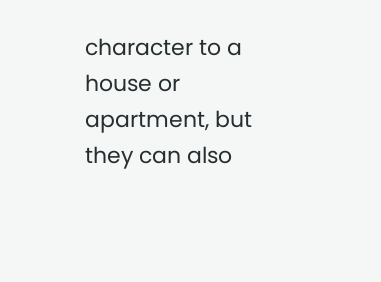character to a house or apartment, but they can also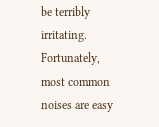be terribly irritating. Fortunately, most common noises are easy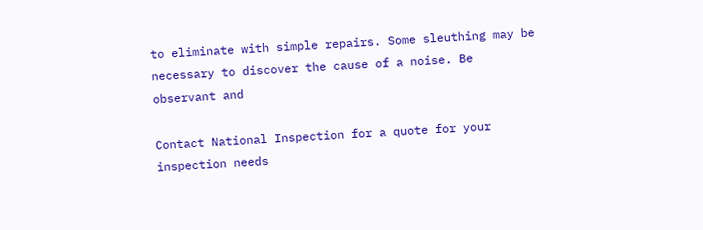to eliminate with simple repairs. Some sleuthing may be necessary to discover the cause of a noise. Be observant and

Contact National Inspection for a quote for your inspection needs